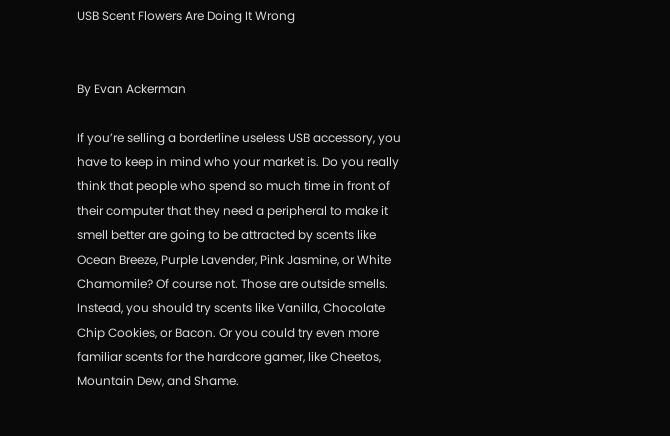USB Scent Flowers Are Doing It Wrong


By Evan Ackerman

If you’re selling a borderline useless USB accessory, you have to keep in mind who your market is. Do you really think that people who spend so much time in front of their computer that they need a peripheral to make it smell better are going to be attracted by scents like Ocean Breeze, Purple Lavender, Pink Jasmine, or White Chamomile? Of course not. Those are outside smells. Instead, you should try scents like Vanilla, Chocolate Chip Cookies, or Bacon. Or you could try even more familiar scents for the hardcore gamer, like Cheetos, Mountain Dew, and Shame.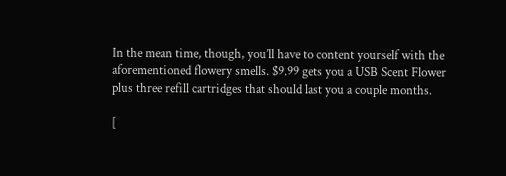In the mean time, though, you’ll have to content yourself with the aforementioned flowery smells. $9.99 gets you a USB Scent Flower plus three refill cartridges that should last you a couple months.

[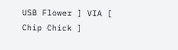USB Flower ] VIA [ Chip Chick ]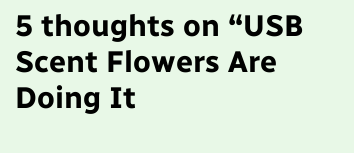5 thoughts on “USB Scent Flowers Are Doing It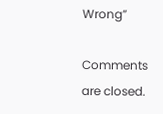Wrong”

Comments are closed.